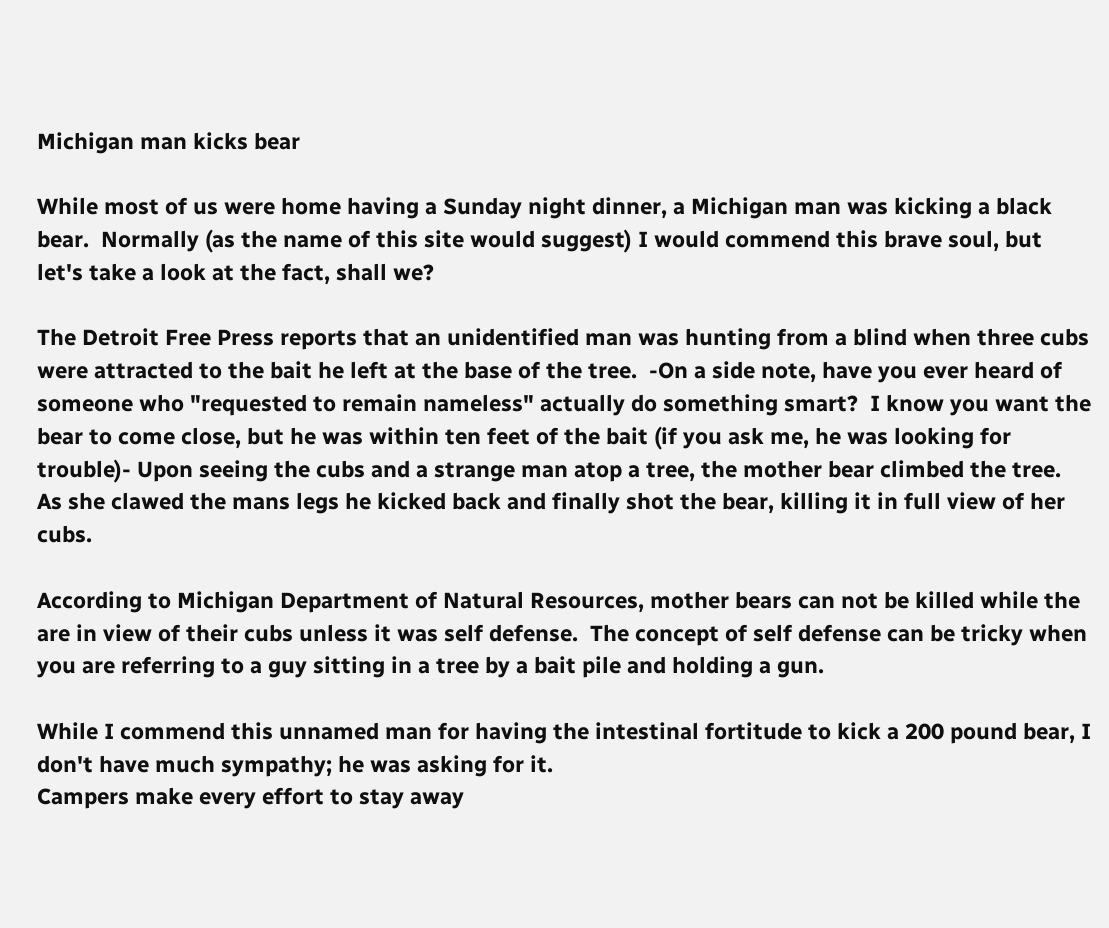Michigan man kicks bear

While most of us were home having a Sunday night dinner, a Michigan man was kicking a black bear.  Normally (as the name of this site would suggest) I would commend this brave soul, but let's take a look at the fact, shall we?

The Detroit Free Press reports that an unidentified man was hunting from a blind when three cubs were attracted to the bait he left at the base of the tree.  -On a side note, have you ever heard of someone who "requested to remain nameless" actually do something smart?  I know you want the bear to come close, but he was within ten feet of the bait (if you ask me, he was looking for trouble)- Upon seeing the cubs and a strange man atop a tree, the mother bear climbed the tree.  As she clawed the mans legs he kicked back and finally shot the bear, killing it in full view of her cubs.

According to Michigan Department of Natural Resources, mother bears can not be killed while the are in view of their cubs unless it was self defense.  The concept of self defense can be tricky when you are referring to a guy sitting in a tree by a bait pile and holding a gun.

While I commend this unnamed man for having the intestinal fortitude to kick a 200 pound bear, I don't have much sympathy; he was asking for it.
Campers make every effort to stay away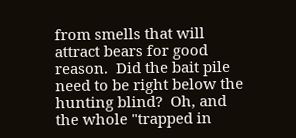from smells that will attract bears for good reason.  Did the bait pile need to be right below the hunting blind?  Oh, and the whole "trapped in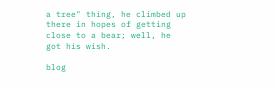a tree" thing, he climbed up there in hopes of getting close to a bear; well, he got his wish.

blog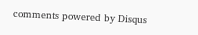comments powered by Disqus